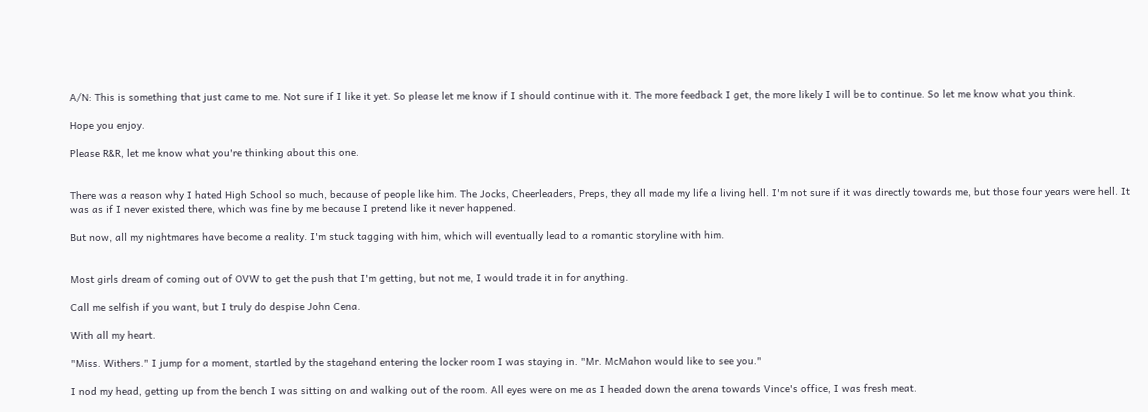A/N: This is something that just came to me. Not sure if I like it yet. So please let me know if I should continue with it. The more feedback I get, the more likely I will be to continue. So let me know what you think.

Hope you enjoy.

Please R&R, let me know what you're thinking about this one.


There was a reason why I hated High School so much, because of people like him. The Jocks, Cheerleaders, Preps, they all made my life a living hell. I'm not sure if it was directly towards me, but those four years were hell. It was as if I never existed there, which was fine by me because I pretend like it never happened.

But now, all my nightmares have become a reality. I'm stuck tagging with him, which will eventually lead to a romantic storyline with him.


Most girls dream of coming out of OVW to get the push that I'm getting, but not me, I would trade it in for anything.

Call me selfish if you want, but I truly do despise John Cena.

With all my heart.

"Miss. Withers." I jump for a moment, startled by the stagehand entering the locker room I was staying in. "Mr. McMahon would like to see you."

I nod my head, getting up from the bench I was sitting on and walking out of the room. All eyes were on me as I headed down the arena towards Vince's office, I was fresh meat.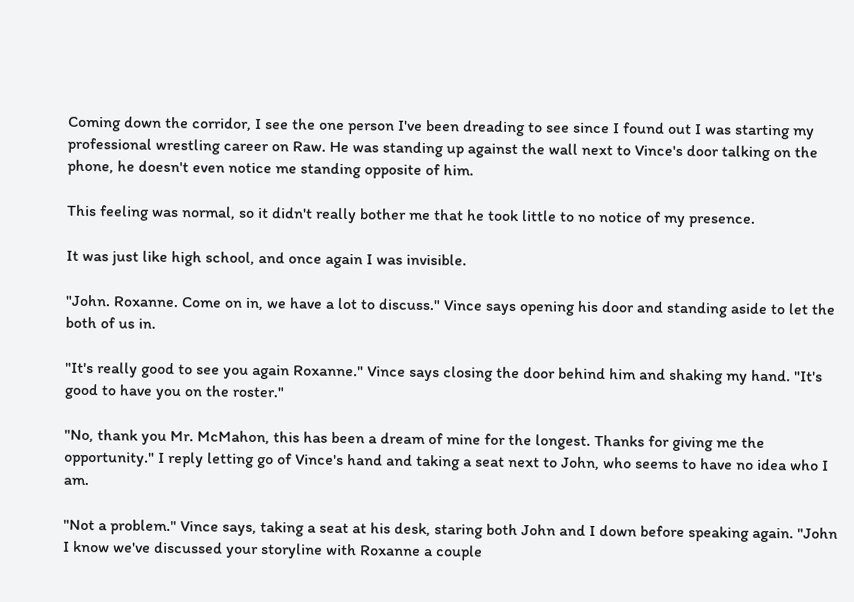Coming down the corridor, I see the one person I've been dreading to see since I found out I was starting my professional wrestling career on Raw. He was standing up against the wall next to Vince's door talking on the phone, he doesn't even notice me standing opposite of him.

This feeling was normal, so it didn't really bother me that he took little to no notice of my presence.

It was just like high school, and once again I was invisible.

"John. Roxanne. Come on in, we have a lot to discuss." Vince says opening his door and standing aside to let the both of us in.

"It's really good to see you again Roxanne." Vince says closing the door behind him and shaking my hand. "It's good to have you on the roster."

"No, thank you Mr. McMahon, this has been a dream of mine for the longest. Thanks for giving me the opportunity." I reply letting go of Vince's hand and taking a seat next to John, who seems to have no idea who I am.

"Not a problem." Vince says, taking a seat at his desk, staring both John and I down before speaking again. "John I know we've discussed your storyline with Roxanne a couple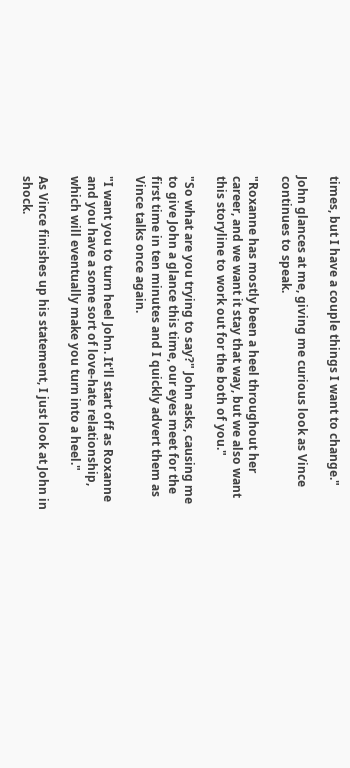times, but I have a couple things I want to change."

John glances at me, giving me curious look as Vince continues to speak.

"Roxanne has mostly been a heel throughout her career, and we want it stay that way, but we also want this storyline to work out for the both of you."

"So what are you trying to say?" John asks, causing me to give John a glance this time, our eyes meet for the first time in ten minutes and I quickly advert them as Vince talks once again.

"I want you to turn heel John. It'll start off as Roxanne and you have a some sort of love-hate relationship, which will eventually make you turn into a heel."

As Vince finishes up his statement, I just look at John in shock.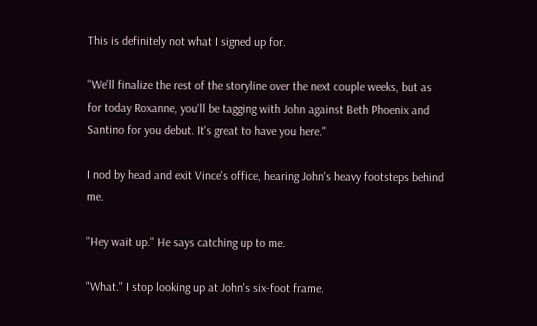This is definitely not what I signed up for.

"We'll finalize the rest of the storyline over the next couple weeks, but as for today Roxanne, you'll be tagging with John against Beth Phoenix and Santino for you debut. It's great to have you here."

I nod by head and exit Vince's office, hearing John's heavy footsteps behind me.

"Hey wait up." He says catching up to me.

"What." I stop looking up at John's six-foot frame.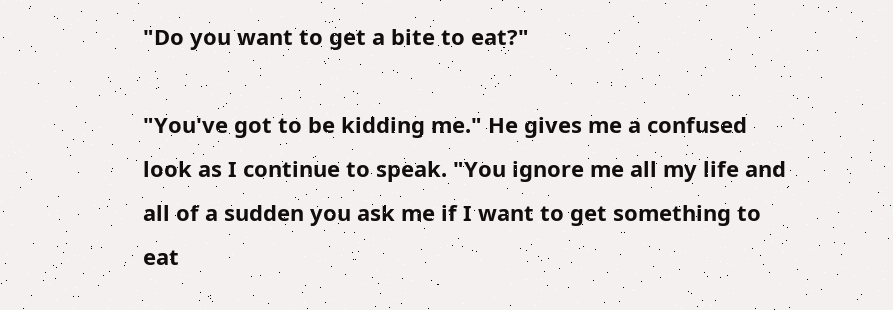"Do you want to get a bite to eat?"

"You've got to be kidding me." He gives me a confused look as I continue to speak. "You ignore me all my life and all of a sudden you ask me if I want to get something to eat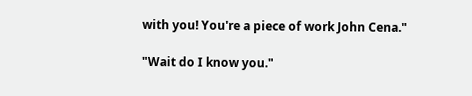with you! You're a piece of work John Cena."

"Wait do I know you."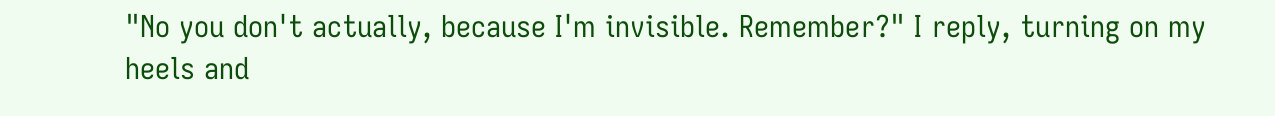"No you don't actually, because I'm invisible. Remember?" I reply, turning on my heels and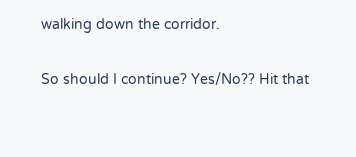walking down the corridor.

So should I continue? Yes/No?? Hit that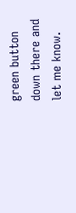green button down there and let me know.